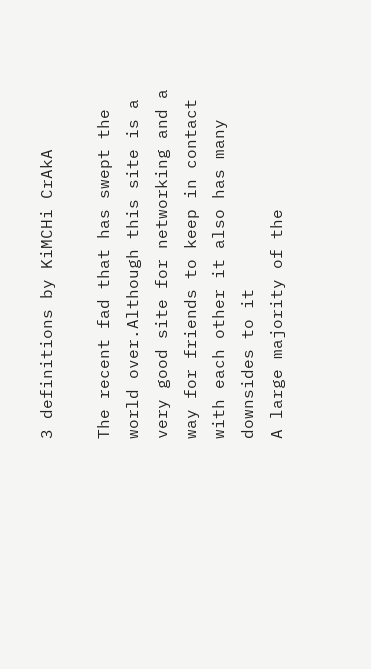3 definitions by KiMCHi CrAkA

The recent fad that has swept the world over.Although this site is a very good site for networking and a way for friends to keep in contact with each other it also has many downsides to it
A large majority of the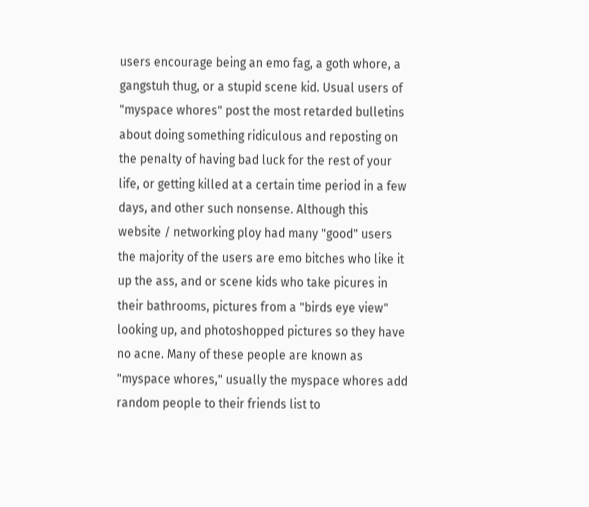users encourage being an emo fag, a goth whore, a gangstuh thug, or a stupid scene kid. Usual users of "myspace whores" post the most retarded bulletins about doing something ridiculous and reposting on the penalty of having bad luck for the rest of your life, or getting killed at a certain time period in a few days, and other such nonsense. Although this website / networking ploy had many "good" users the majority of the users are emo bitches who like it up the ass, and or scene kids who take picures in their bathrooms, pictures from a "birds eye view" looking up, and photoshopped pictures so they have no acne. Many of these people are known as "myspace whores," usually the myspace whores add random people to their friends list to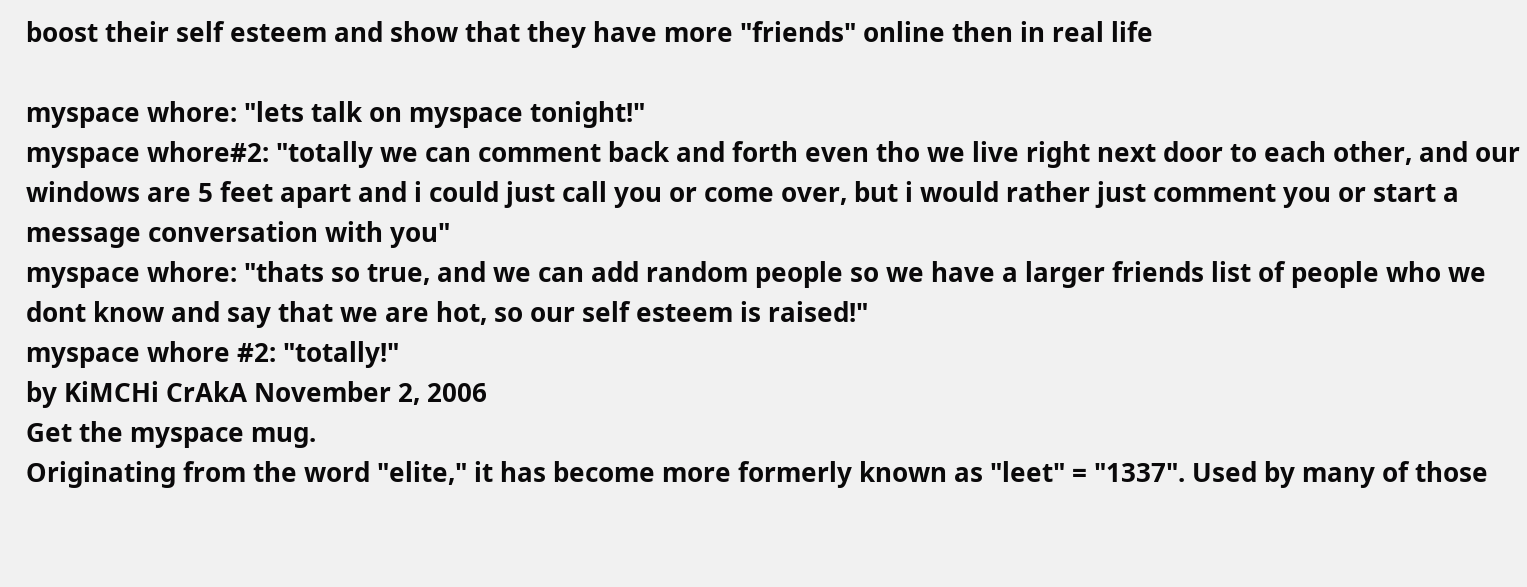boost their self esteem and show that they have more "friends" online then in real life

myspace whore: "lets talk on myspace tonight!"
myspace whore#2: "totally we can comment back and forth even tho we live right next door to each other, and our windows are 5 feet apart and i could just call you or come over, but i would rather just comment you or start a message conversation with you"
myspace whore: "thats so true, and we can add random people so we have a larger friends list of people who we dont know and say that we are hot, so our self esteem is raised!"
myspace whore #2: "totally!"
by KiMCHi CrAkA November 2, 2006
Get the myspace mug.
Originating from the word "elite," it has become more formerly known as "leet" = "1337". Used by many of those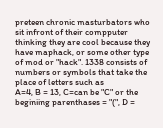preteen chronic masturbators who sit infront of their compputer thinking they are cool because they have maphack, or some other type of mod or "hack". 1338 consists of numbers or symbols that take the place of letters such as
A=4, B = 13, C=can be "C" or the beginiing parenthases = "(", D =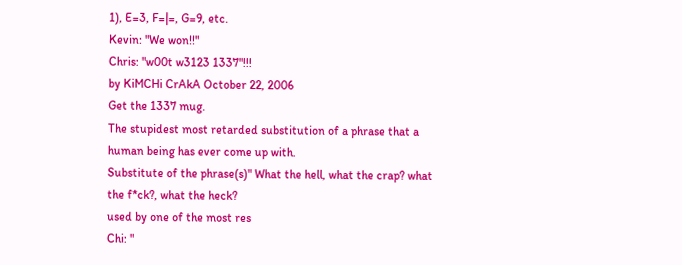1), E=3, F=|=, G=9, etc.
Kevin: "We won!!"
Chris: "w00t w3123 1337"!!!
by KiMCHi CrAkA October 22, 2006
Get the 1337 mug.
The stupidest most retarded substitution of a phrase that a human being has ever come up with.
Substitute of the phrase(s)" What the hell, what the crap? what the f*ck?, what the heck?
used by one of the most res
Chi: "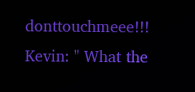donttouchmeee!!!
Kevin: " What the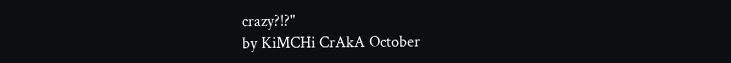crazy?!?"
by KiMCHi CrAkA October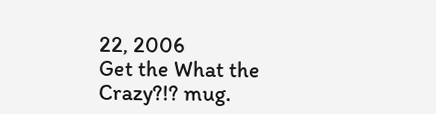22, 2006
Get the What the Crazy?!? mug.